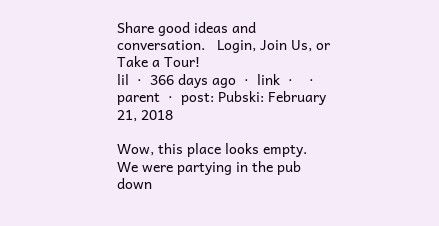Share good ideas and conversation.   Login, Join Us, or Take a Tour!
lil  ·  366 days ago  ·  link  ·    ·  parent  ·  post: Pubski: February 21, 2018

Wow, this place looks empty. We were partying in the pub down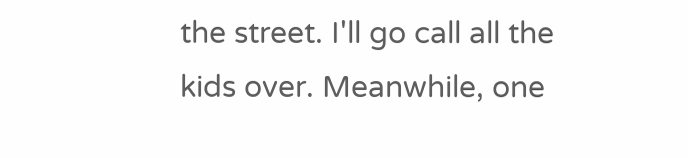the street. I'll go call all the kids over. Meanwhile, one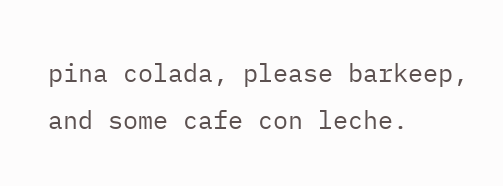pina colada, please barkeep, and some cafe con leche.